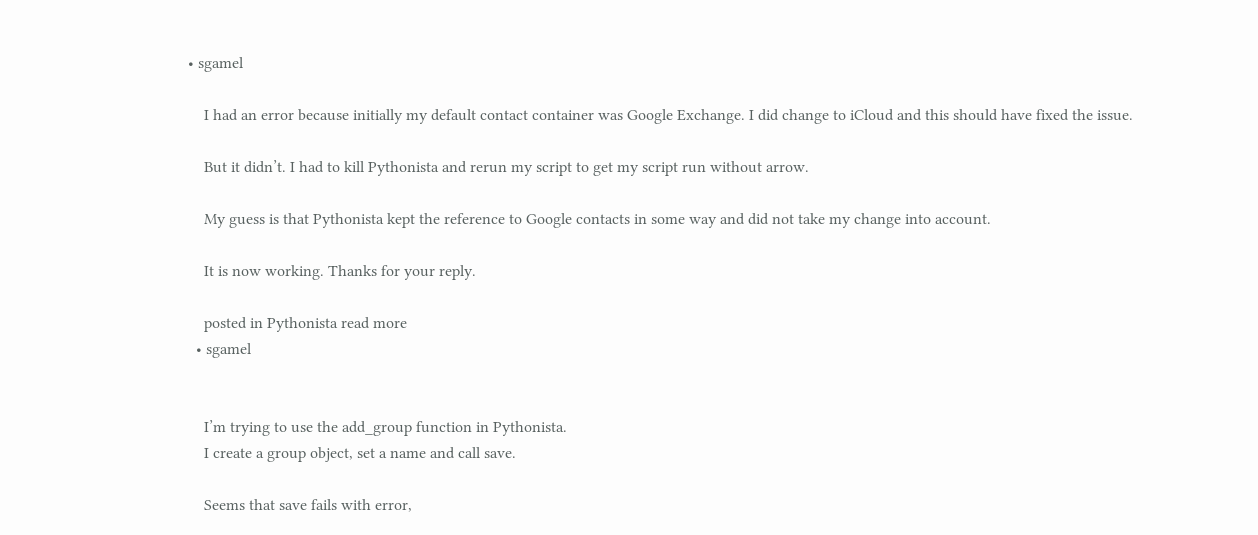• sgamel

    I had an error because initially my default contact container was Google Exchange. I did change to iCloud and this should have fixed the issue.

    But it didn’t. I had to kill Pythonista and rerun my script to get my script run without arrow.

    My guess is that Pythonista kept the reference to Google contacts in some way and did not take my change into account.

    It is now working. Thanks for your reply.

    posted in Pythonista read more
  • sgamel


    I’m trying to use the add_group function in Pythonista.
    I create a group object, set a name and call save.

    Seems that save fails with error,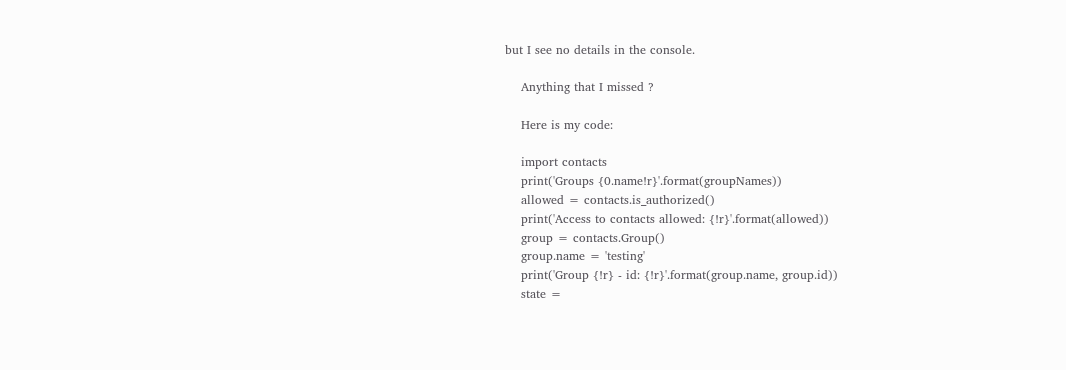but I see no details in the console.

    Anything that I missed ?

    Here is my code:

    import contacts
    print('Groups {0.name!r}'.format(groupNames))
    allowed = contacts.is_authorized()
    print('Access to contacts allowed: {!r}'.format(allowed))
    group = contacts.Group()
    group.name = 'testing'
    print('Group {!r} - id: {!r}'.format(group.name, group.id))
    state =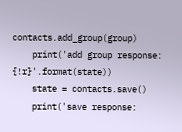contacts.add_group(group)
    print('add group response: {!r}'.format(state))
    state = contacts.save()
    print('save response: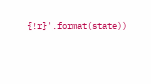{!r}'.format(state))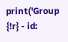print('Group {!r} - id: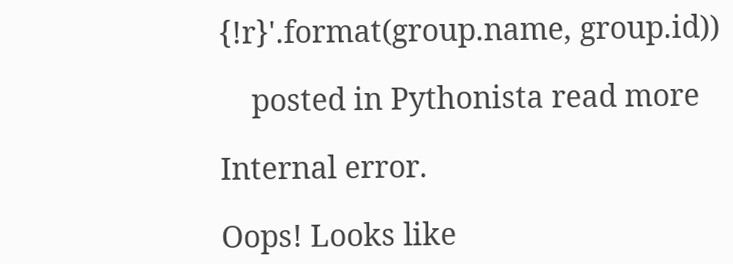{!r}'.format(group.name, group.id))

    posted in Pythonista read more

Internal error.

Oops! Looks like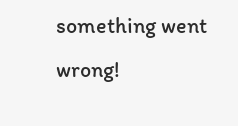something went wrong!